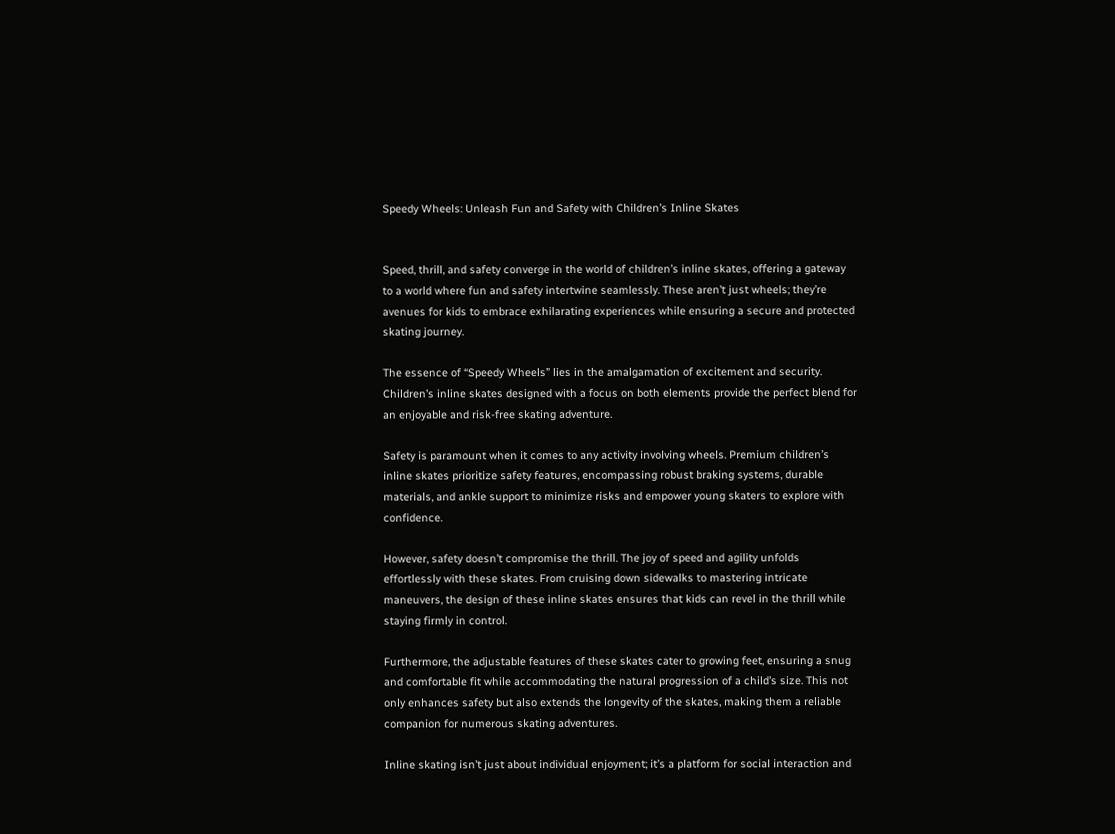Speedy Wheels: Unleash Fun and Safety with Children’s Inline Skates


Speed, thrill, and safety converge in the world of children’s inline skates, offering a gateway to a world where fun and safety intertwine seamlessly. These aren’t just wheels; they’re avenues for kids to embrace exhilarating experiences while ensuring a secure and protected skating journey.

The essence of “Speedy Wheels” lies in the amalgamation of excitement and security. Children’s inline skates designed with a focus on both elements provide the perfect blend for an enjoyable and risk-free skating adventure.

Safety is paramount when it comes to any activity involving wheels. Premium children’s inline skates prioritize safety features, encompassing robust braking systems, durable materials, and ankle support to minimize risks and empower young skaters to explore with confidence.

However, safety doesn’t compromise the thrill. The joy of speed and agility unfolds effortlessly with these skates. From cruising down sidewalks to mastering intricate maneuvers, the design of these inline skates ensures that kids can revel in the thrill while staying firmly in control.

Furthermore, the adjustable features of these skates cater to growing feet, ensuring a snug and comfortable fit while accommodating the natural progression of a child’s size. This not only enhances safety but also extends the longevity of the skates, making them a reliable companion for numerous skating adventures.

Inline skating isn’t just about individual enjoyment; it’s a platform for social interaction and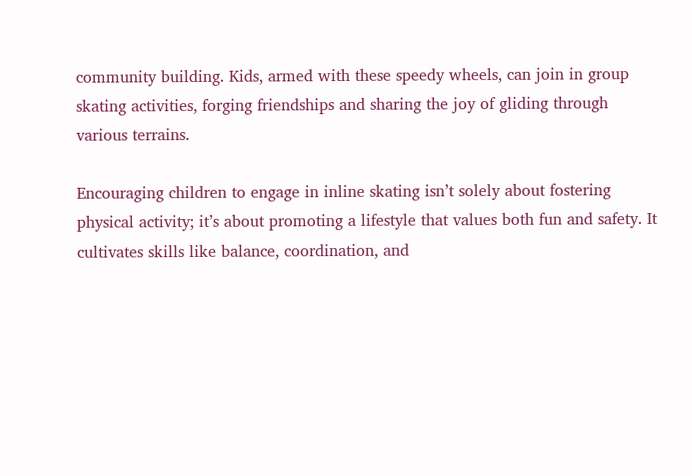community building. Kids, armed with these speedy wheels, can join in group skating activities, forging friendships and sharing the joy of gliding through various terrains.

Encouraging children to engage in inline skating isn’t solely about fostering physical activity; it’s about promoting a lifestyle that values both fun and safety. It cultivates skills like balance, coordination, and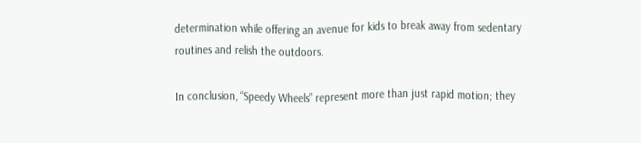determination while offering an avenue for kids to break away from sedentary routines and relish the outdoors.

In conclusion, “Speedy Wheels” represent more than just rapid motion; they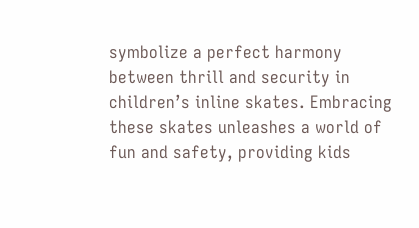symbolize a perfect harmony between thrill and security in children’s inline skates. Embracing these skates unleashes a world of fun and safety, providing kids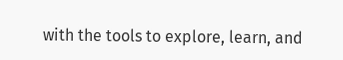with the tools to explore, learn, and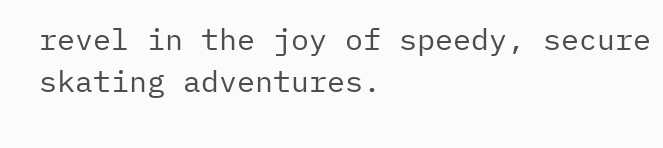revel in the joy of speedy, secure skating adventures.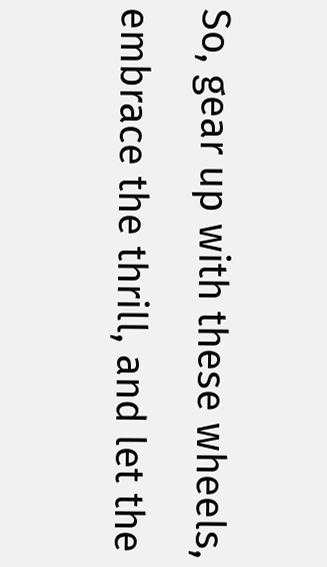So, gear up with these wheels, embrace the thrill, and let the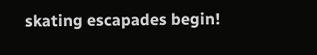skating escapades begin!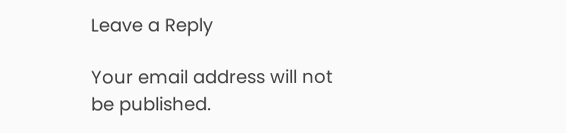Leave a Reply

Your email address will not be published.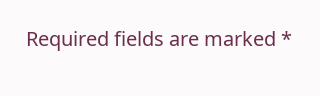Required fields are marked *